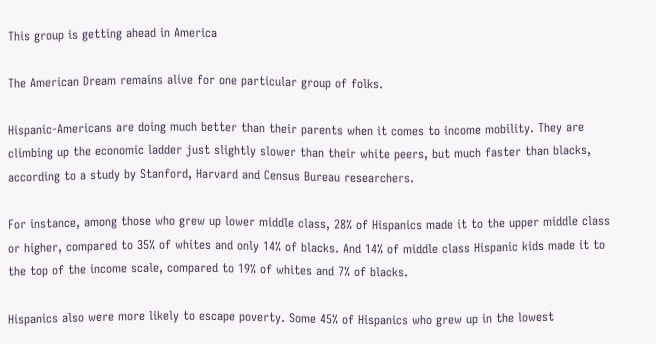This group is getting ahead in America

The American Dream remains alive for one particular group of folks.

Hispanic-Americans are doing much better than their parents when it comes to income mobility. They are climbing up the economic ladder just slightly slower than their white peers, but much faster than blacks, according to a study by Stanford, Harvard and Census Bureau researchers.

For instance, among those who grew up lower middle class, 28% of Hispanics made it to the upper middle class or higher, compared to 35% of whites and only 14% of blacks. And 14% of middle class Hispanic kids made it to the top of the income scale, compared to 19% of whites and 7% of blacks.

Hispanics also were more likely to escape poverty. Some 45% of Hispanics who grew up in the lowest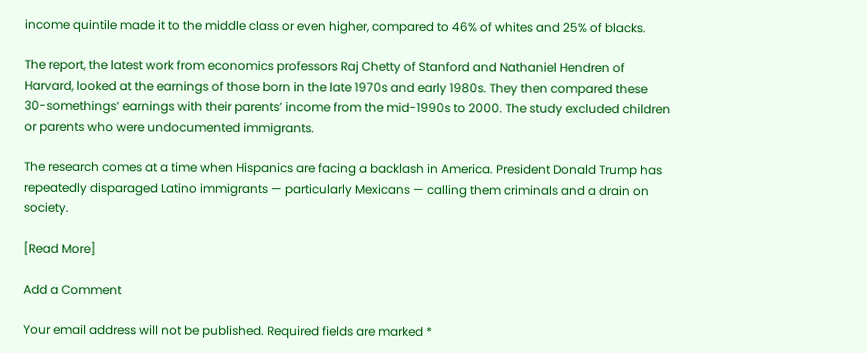income quintile made it to the middle class or even higher, compared to 46% of whites and 25% of blacks.

The report, the latest work from economics professors Raj Chetty of Stanford and Nathaniel Hendren of Harvard, looked at the earnings of those born in the late 1970s and early 1980s. They then compared these 30-somethings’ earnings with their parents’ income from the mid-1990s to 2000. The study excluded children or parents who were undocumented immigrants.

The research comes at a time when Hispanics are facing a backlash in America. President Donald Trump has repeatedly disparaged Latino immigrants — particularly Mexicans — calling them criminals and a drain on society.

[Read More]

Add a Comment

Your email address will not be published. Required fields are marked *